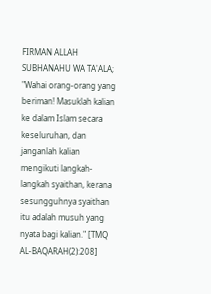FIRMAN ALLAH SUBHANAHU WA TA'ALA; "Wahai orang-orang yang beriman! Masuklah kalian ke dalam Islam secara keseluruhan, dan janganlah kalian mengikuti langkah-langkah syaithan, kerana sesungguhnya syaithan itu adalah musuh yang nyata bagi kalian." [TMQ AL-BAQARAH(2):208]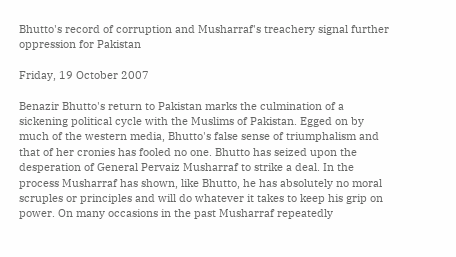Bhutto's record of corruption and Musharraf's treachery signal further oppression for Pakistan

Friday, 19 October 2007

Benazir Bhutto's return to Pakistan marks the culmination of a sickening political cycle with the Muslims of Pakistan. Egged on by much of the western media, Bhutto's false sense of triumphalism and that of her cronies has fooled no one. Bhutto has seized upon the desperation of General Pervaiz Musharraf to strike a deal. In the process Musharraf has shown, like Bhutto, he has absolutely no moral scruples or principles and will do whatever it takes to keep his grip on power. On many occasions in the past Musharraf repeatedly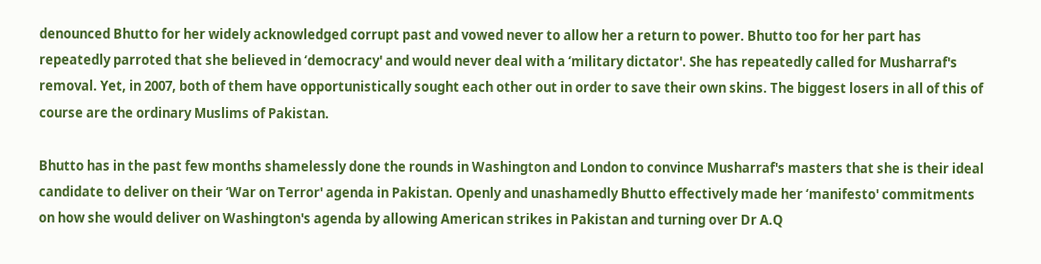denounced Bhutto for her widely acknowledged corrupt past and vowed never to allow her a return to power. Bhutto too for her part has repeatedly parroted that she believed in ‘democracy' and would never deal with a ‘military dictator'. She has repeatedly called for Musharraf's removal. Yet, in 2007, both of them have opportunistically sought each other out in order to save their own skins. The biggest losers in all of this of course are the ordinary Muslims of Pakistan.

Bhutto has in the past few months shamelessly done the rounds in Washington and London to convince Musharraf's masters that she is their ideal candidate to deliver on their ‘War on Terror' agenda in Pakistan. Openly and unashamedly Bhutto effectively made her ‘manifesto' commitments on how she would deliver on Washington's agenda by allowing American strikes in Pakistan and turning over Dr A.Q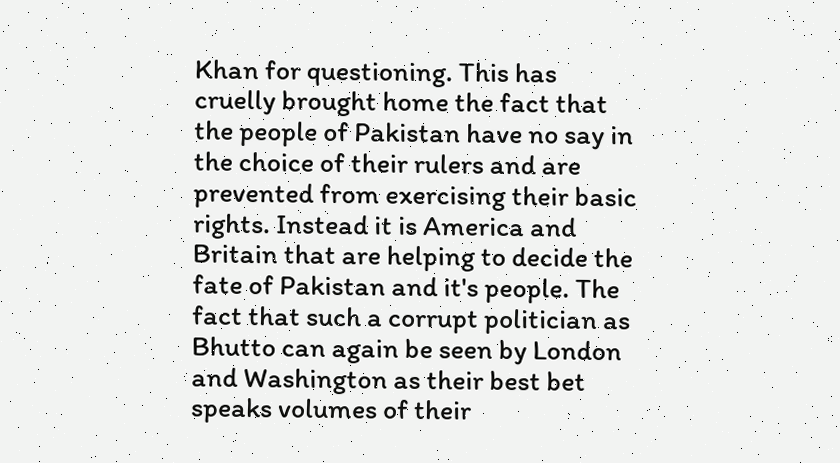Khan for questioning. This has cruelly brought home the fact that the people of Pakistan have no say in the choice of their rulers and are prevented from exercising their basic rights. Instead it is America and Britain that are helping to decide the fate of Pakistan and it's people. The fact that such a corrupt politician as Bhutto can again be seen by London and Washington as their best bet speaks volumes of their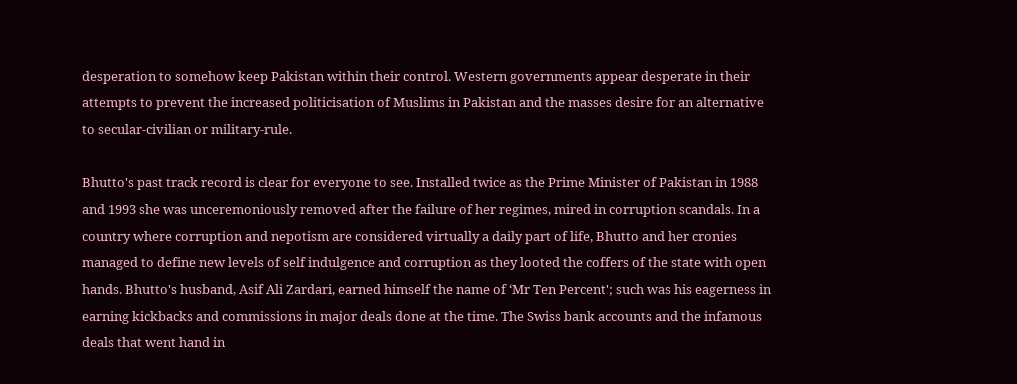desperation to somehow keep Pakistan within their control. Western governments appear desperate in their attempts to prevent the increased politicisation of Muslims in Pakistan and the masses desire for an alternative to secular-civilian or military-rule.

Bhutto's past track record is clear for everyone to see. Installed twice as the Prime Minister of Pakistan in 1988 and 1993 she was unceremoniously removed after the failure of her regimes, mired in corruption scandals. In a country where corruption and nepotism are considered virtually a daily part of life, Bhutto and her cronies managed to define new levels of self indulgence and corruption as they looted the coffers of the state with open hands. Bhutto's husband, Asif Ali Zardari, earned himself the name of ‘Mr Ten Percent'; such was his eagerness in earning kickbacks and commissions in major deals done at the time. The Swiss bank accounts and the infamous deals that went hand in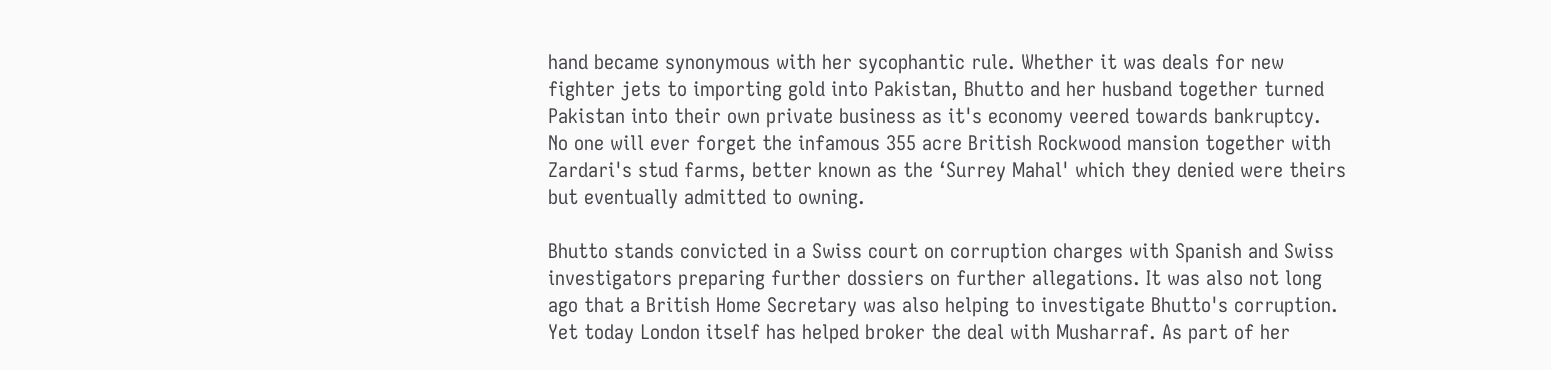hand became synonymous with her sycophantic rule. Whether it was deals for new fighter jets to importing gold into Pakistan, Bhutto and her husband together turned Pakistan into their own private business as it's economy veered towards bankruptcy. No one will ever forget the infamous 355 acre British Rockwood mansion together with Zardari's stud farms, better known as the ‘Surrey Mahal' which they denied were theirs but eventually admitted to owning.

Bhutto stands convicted in a Swiss court on corruption charges with Spanish and Swiss investigators preparing further dossiers on further allegations. It was also not long ago that a British Home Secretary was also helping to investigate Bhutto's corruption. Yet today London itself has helped broker the deal with Musharraf. As part of her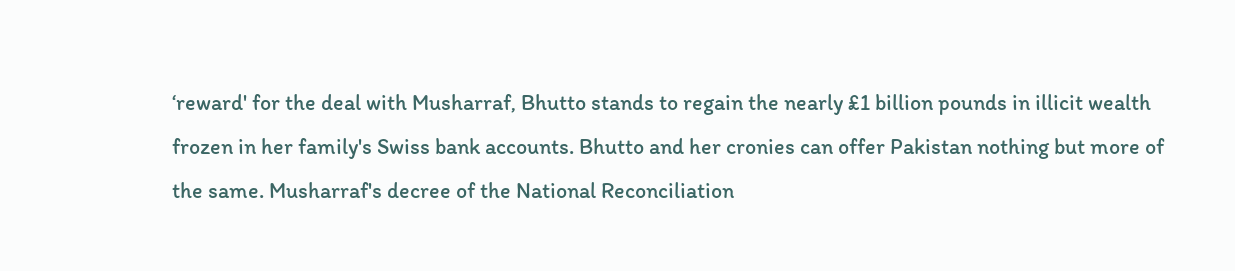‘reward' for the deal with Musharraf, Bhutto stands to regain the nearly £1 billion pounds in illicit wealth frozen in her family's Swiss bank accounts. Bhutto and her cronies can offer Pakistan nothing but more of the same. Musharraf's decree of the National Reconciliation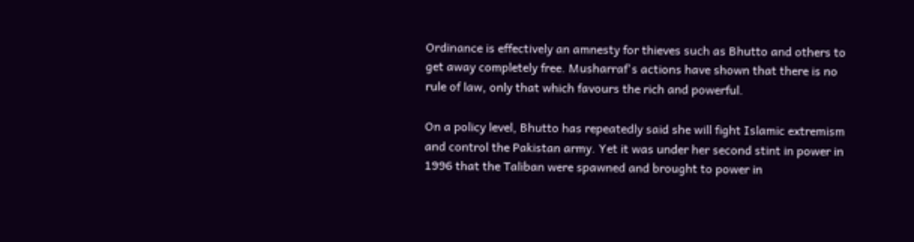Ordinance is effectively an amnesty for thieves such as Bhutto and others to get away completely free. Musharraf's actions have shown that there is no rule of law, only that which favours the rich and powerful.

On a policy level, Bhutto has repeatedly said she will fight Islamic extremism and control the Pakistan army. Yet it was under her second stint in power in 1996 that the Taliban were spawned and brought to power in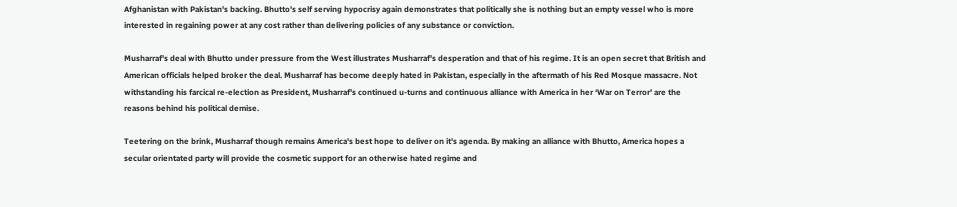Afghanistan with Pakistan's backing. Bhutto's self serving hypocrisy again demonstrates that politically she is nothing but an empty vessel who is more interested in regaining power at any cost rather than delivering policies of any substance or conviction.

Musharraf's deal with Bhutto under pressure from the West illustrates Musharraf's desperation and that of his regime. It is an open secret that British and American officials helped broker the deal. Musharraf has become deeply hated in Pakistan, especially in the aftermath of his Red Mosque massacre. Not withstanding his farcical re-election as President, Musharraf's continued u-turns and continuous alliance with America in her ‘War on Terror' are the reasons behind his political demise.

Teetering on the brink, Musharraf though remains America's best hope to deliver on it's agenda. By making an alliance with Bhutto, America hopes a secular orientated party will provide the cosmetic support for an otherwise hated regime and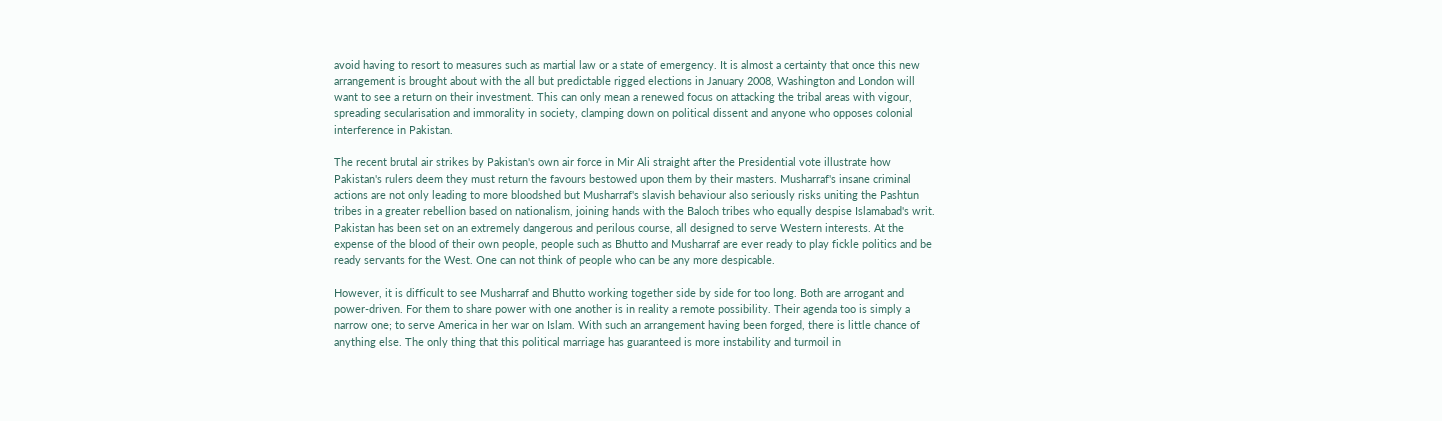avoid having to resort to measures such as martial law or a state of emergency. It is almost a certainty that once this new arrangement is brought about with the all but predictable rigged elections in January 2008, Washington and London will want to see a return on their investment. This can only mean a renewed focus on attacking the tribal areas with vigour, spreading secularisation and immorality in society, clamping down on political dissent and anyone who opposes colonial interference in Pakistan.

The recent brutal air strikes by Pakistan's own air force in Mir Ali straight after the Presidential vote illustrate how Pakistan's rulers deem they must return the favours bestowed upon them by their masters. Musharraf's insane criminal actions are not only leading to more bloodshed but Musharraf's slavish behaviour also seriously risks uniting the Pashtun tribes in a greater rebellion based on nationalism, joining hands with the Baloch tribes who equally despise Islamabad's writ. Pakistan has been set on an extremely dangerous and perilous course, all designed to serve Western interests. At the expense of the blood of their own people, people such as Bhutto and Musharraf are ever ready to play fickle politics and be ready servants for the West. One can not think of people who can be any more despicable.

However, it is difficult to see Musharraf and Bhutto working together side by side for too long. Both are arrogant and power-driven. For them to share power with one another is in reality a remote possibility. Their agenda too is simply a narrow one; to serve America in her war on Islam. With such an arrangement having been forged, there is little chance of anything else. The only thing that this political marriage has guaranteed is more instability and turmoil in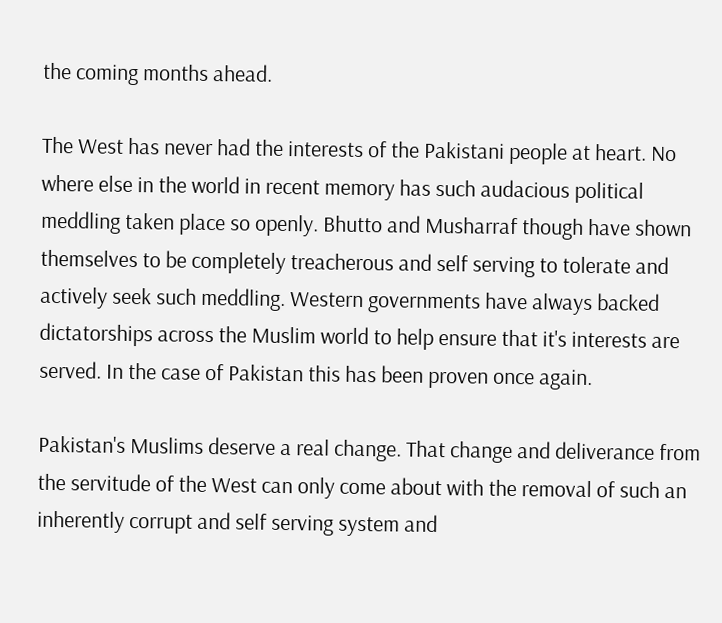the coming months ahead.

The West has never had the interests of the Pakistani people at heart. No where else in the world in recent memory has such audacious political meddling taken place so openly. Bhutto and Musharraf though have shown themselves to be completely treacherous and self serving to tolerate and actively seek such meddling. Western governments have always backed dictatorships across the Muslim world to help ensure that it's interests are served. In the case of Pakistan this has been proven once again.

Pakistan's Muslims deserve a real change. That change and deliverance from the servitude of the West can only come about with the removal of such an inherently corrupt and self serving system and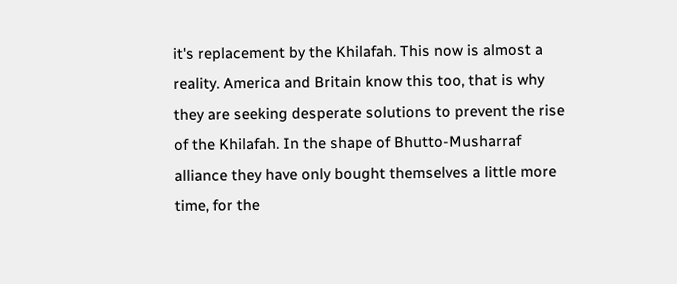it's replacement by the Khilafah. This now is almost a reality. America and Britain know this too, that is why they are seeking desperate solutions to prevent the rise of the Khilafah. In the shape of Bhutto-Musharraf alliance they have only bought themselves a little more time, for the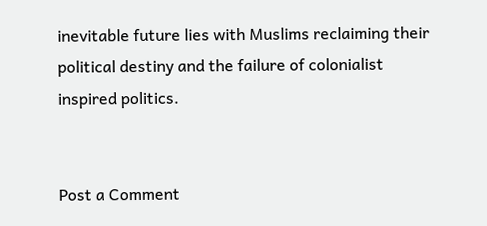inevitable future lies with Muslims reclaiming their political destiny and the failure of colonialist inspired politics.


Post a Comment